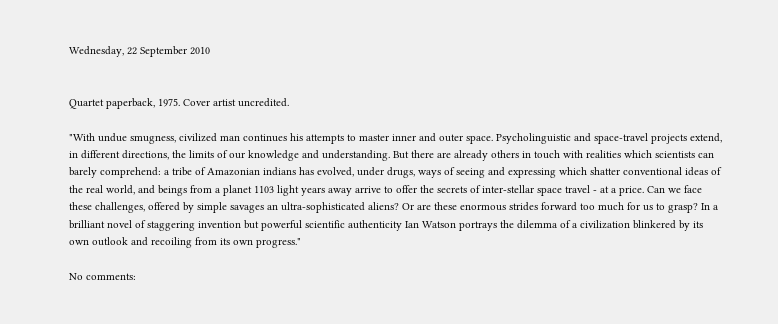Wednesday, 22 September 2010


Quartet paperback, 1975. Cover artist uncredited.

"With undue smugness, civilized man continues his attempts to master inner and outer space. Psycholinguistic and space-travel projects extend, in different directions, the limits of our knowledge and understanding. But there are already others in touch with realities which scientists can barely comprehend: a tribe of Amazonian indians has evolved, under drugs, ways of seeing and expressing which shatter conventional ideas of the real world, and beings from a planet 1103 light years away arrive to offer the secrets of inter-stellar space travel - at a price. Can we face these challenges, offered by simple savages an ultra-sophisticated aliens? Or are these enormous strides forward too much for us to grasp? In a brilliant novel of staggering invention but powerful scientific authenticity Ian Watson portrays the dilemma of a civilization blinkered by its own outlook and recoiling from its own progress."

No comments: